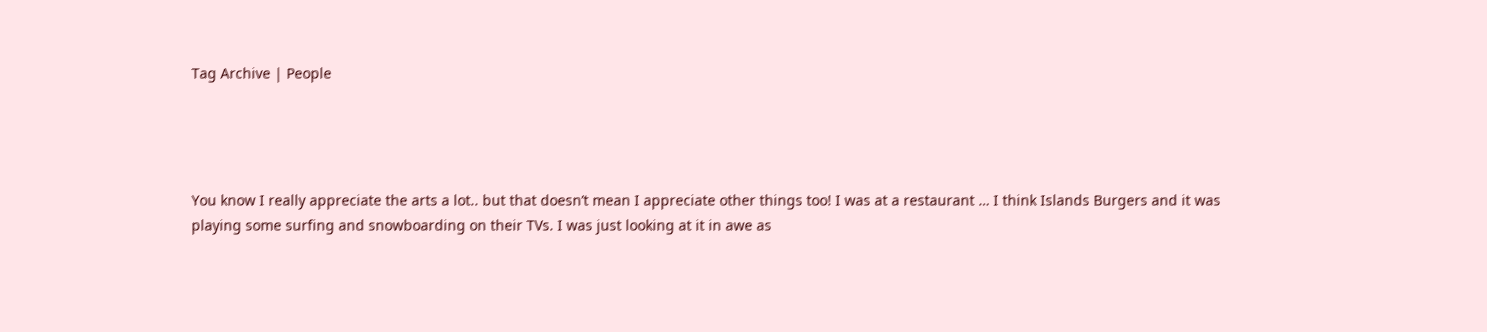Tag Archive | People




You know I really appreciate the arts a lot.. but that doesn’t mean I appreciate other things too! I was at a restaurant … I think Islands Burgers and it was playing some surfing and snowboarding on their TVs. I was just looking at it in awe as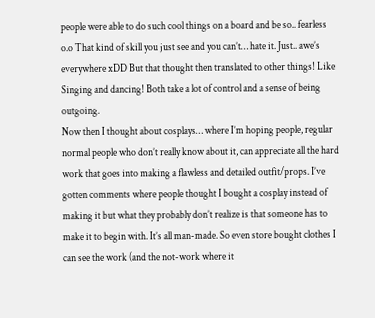people were able to do such cool things on a board and be so.. fearless o.o That kind of skill you just see and you can’t… hate it. Just.. awe’s everywhere xDD But that thought then translated to other things! Like Singing and dancing! Both take a lot of control and a sense of being outgoing.
Now then I thought about cosplays… where I’m hoping people, regular normal people who don’t really know about it, can appreciate all the hard work that goes into making a flawless and detailed outfit/props. I’ve gotten comments where people thought I bought a cosplay instead of making it but what they probably don’t realize is that someone has to make it to begin with. It’s all man-made. So even store bought clothes I can see the work (and the not-work where it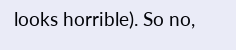looks horrible). So no,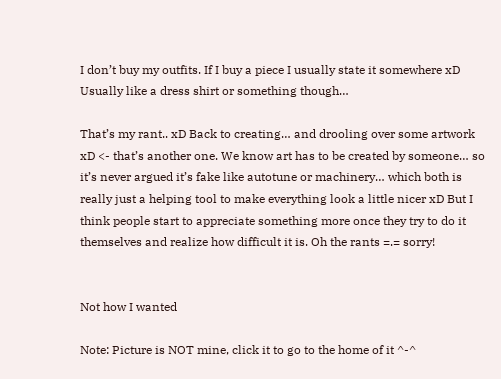I don’t buy my outfits. If I buy a piece I usually state it somewhere xD Usually like a dress shirt or something though…

That’s my rant.. xD Back to creating… and drooling over some artwork xD <- that’s another one. We know art has to be created by someone… so it’s never argued it’s fake like autotune or machinery… which both is really just a helping tool to make everything look a little nicer xD But I think people start to appreciate something more once they try to do it themselves and realize how difficult it is. Oh the rants =.= sorry!


Not how I wanted

Note: Picture is NOT mine, click it to go to the home of it ^-^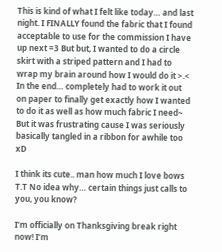This is kind of what I felt like today… and last night. I FINALLY found the fabric that I found acceptable to use for the commission I have up next =3 But but, I wanted to do a circle skirt with a striped pattern and I had to wrap my brain around how I would do it >.< In the end… completely had to work it out on paper to finally get exactly how I wanted to do it as well as how much fabric I need~
But it was frustrating cause I was seriously basically tangled in a ribbon for awhile too xD

I think its cute.. man how much I love bows T.T No idea why… certain things just calls to you, you know?

I’m officially on Thanksgiving break right now! I’m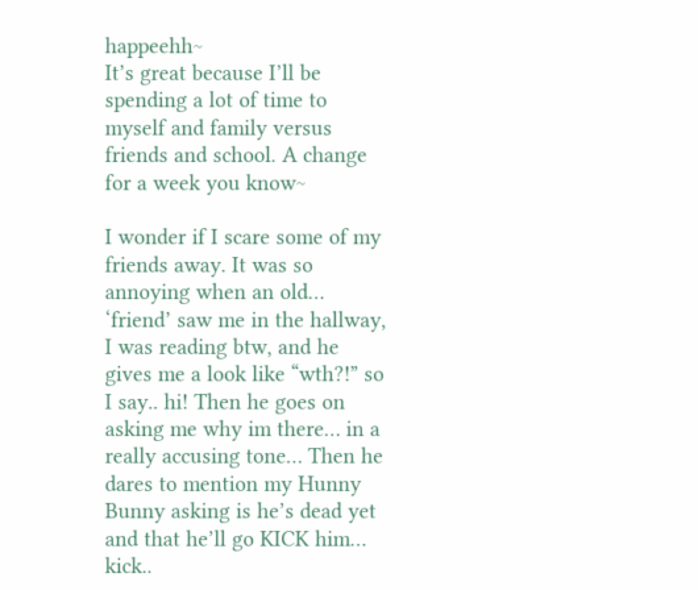happeehh~
It’s great because I’ll be spending a lot of time to myself and family versus friends and school. A change for a week you know~

I wonder if I scare some of my friends away. It was so annoying when an old… ‘friend’ saw me in the hallway, I was reading btw, and he gives me a look like “wth?!” so I say.. hi! Then he goes on asking me why im there… in a really accusing tone… Then he dares to mention my Hunny Bunny asking is he’s dead yet and that he’ll go KICK him… kick..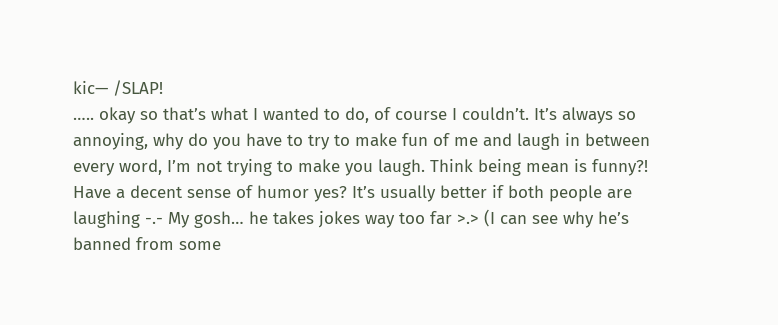kic— /SLAP!
….. okay so that’s what I wanted to do, of course I couldn’t. It’s always so annoying, why do you have to try to make fun of me and laugh in between every word, I’m not trying to make you laugh. Think being mean is funny?! Have a decent sense of humor yes? It’s usually better if both people are laughing -.- My gosh… he takes jokes way too far >.> (I can see why he’s banned from some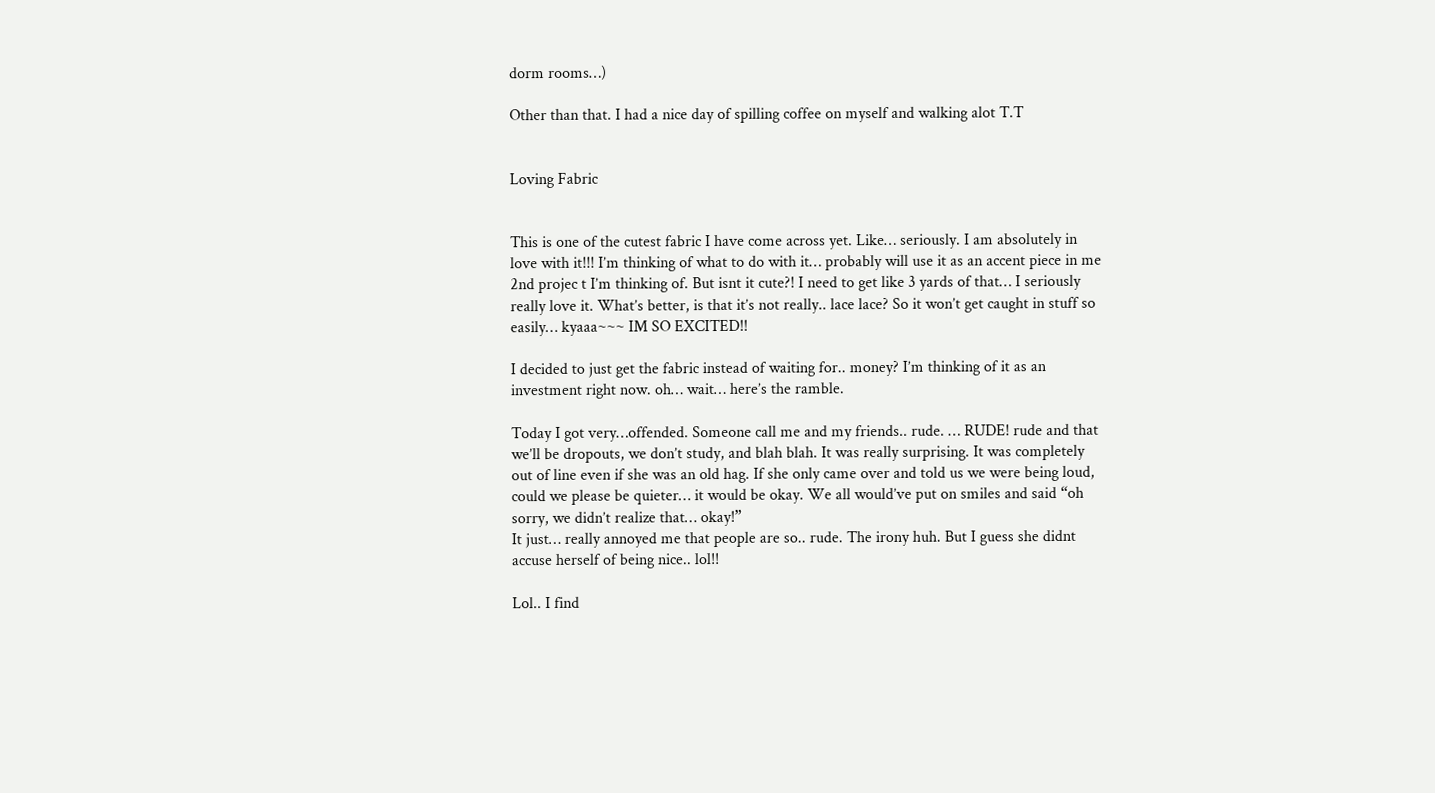dorm rooms…)

Other than that. I had a nice day of spilling coffee on myself and walking alot T.T


Loving Fabric


This is one of the cutest fabric I have come across yet. Like… seriously. I am absolutely in love with it!!! I’m thinking of what to do with it… probably will use it as an accent piece in me 2nd projec t I’m thinking of. But isnt it cute?! I need to get like 3 yards of that… I seriously really love it. What’s better, is that it’s not really.. lace lace? So it won’t get caught in stuff so easily… kyaaa~~~ IM SO EXCITED!!

I decided to just get the fabric instead of waiting for.. money? I’m thinking of it as an investment right now. oh… wait… here’s the ramble.

Today I got very…offended. Someone call me and my friends.. rude. … RUDE! rude and that we’ll be dropouts, we don’t study, and blah blah. It was really surprising. It was completely out of line even if she was an old hag. If she only came over and told us we were being loud, could we please be quieter… it would be okay. We all would’ve put on smiles and said “oh sorry, we didn’t realize that… okay!”
It just… really annoyed me that people are so.. rude. The irony huh. But I guess she didnt accuse herself of being nice.. lol!!

Lol.. I find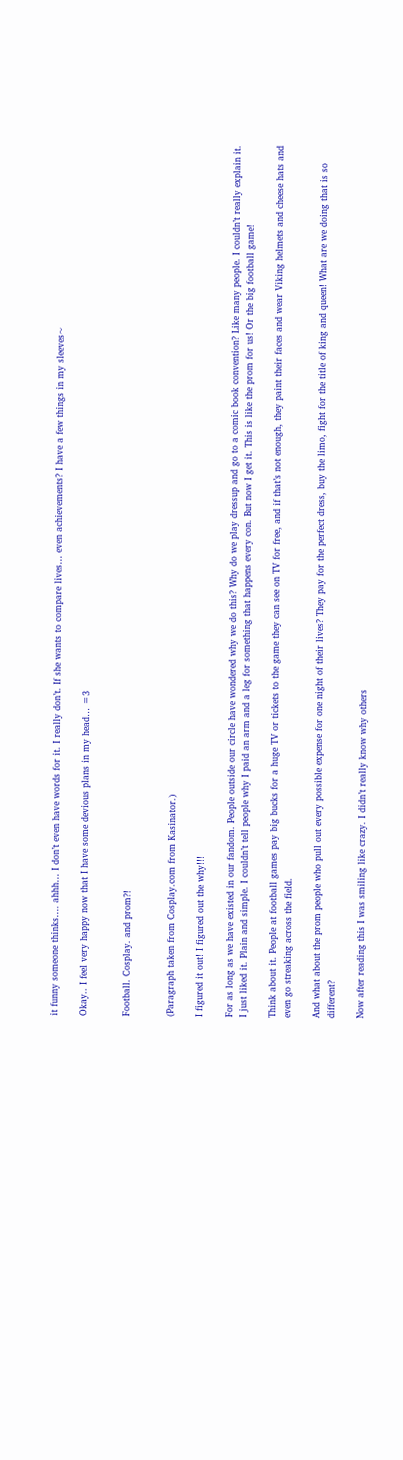it funny someone thinks…. ahhh… I don’t even have words for it. I really don’t. If she wants to compare lives… even achievements? I have a few things in my sleeves~

Okay.. I feel very happy now that I have some devious plans in my head… =3


Football. Cosplay. and prom?!


(Paragraph taken from Cosplay.com from Kasinator.)

I figured it out! I figured out the why!!!

For as long as we have existed in our fandom. People outside our circle have wondered why we do this? Why do we play dressup and go to a comic book convention? Like many people. I couldn’t really explain it. I just liked it. Plain and simple. I couldn’t tell people why I paid an arm and a leg for something that happens every con. But now I get it. This is like the prom for us! Or the big football game!

Think about it. People at football games pay big bucks for a huge TV or tickets to the game they can see on TV for free, and if that’s not enough, they paint their faces and wear Viking helmets and cheese hats and even go streaking across the field.

And what about the prom people who pull out every possible expense for one night of their lives? They pay for the perfect dress, buy the limo, fight for the title of king and queen! What are we doing that is so different?

Now after reading this I was smiling like crazy. I didn’t really know why others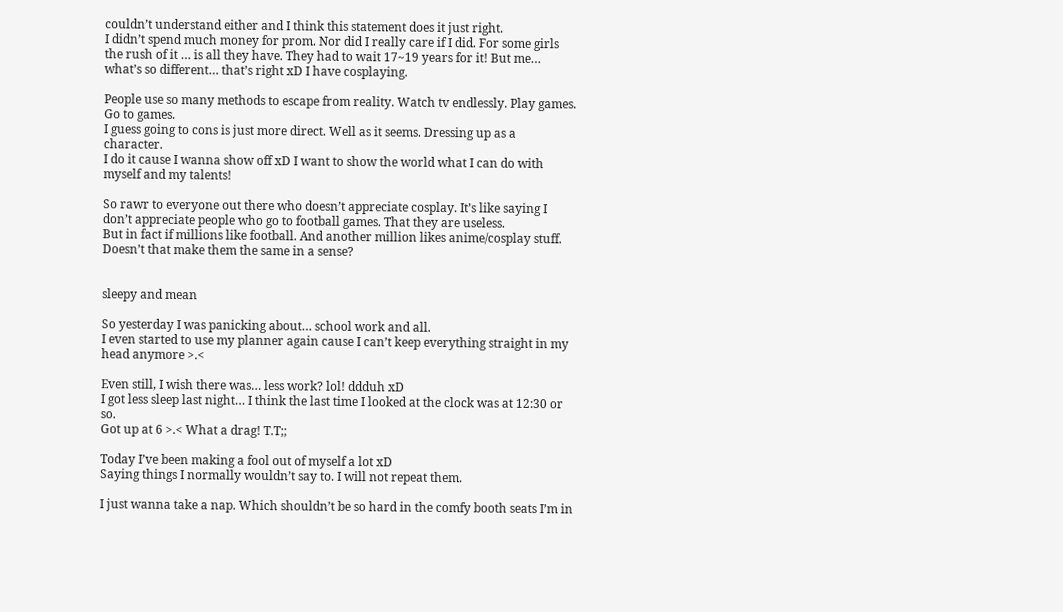couldn’t understand either and I think this statement does it just right.
I didn’t spend much money for prom. Nor did I really care if I did. For some girls the rush of it … is all they have. They had to wait 17~19 years for it! But me… what’s so different… that’s right xD I have cosplaying.

People use so many methods to escape from reality. Watch tv endlessly. Play games. Go to games.
I guess going to cons is just more direct. Well as it seems. Dressing up as a character.
I do it cause I wanna show off xD I want to show the world what I can do with myself and my talents!

So rawr to everyone out there who doesn’t appreciate cosplay. It’s like saying I don’t appreciate people who go to football games. That they are useless.
But in fact if millions like football. And another million likes anime/cosplay stuff. Doesn’t that make them the same in a sense?


sleepy and mean

So yesterday I was panicking about… school work and all.
I even started to use my planner again cause I can’t keep everything straight in my head anymore >.<

Even still, I wish there was… less work? lol! ddduh xD
I got less sleep last night… I think the last time I looked at the clock was at 12:30 or so.
Got up at 6 >.< What a drag! T.T;;

Today I’ve been making a fool out of myself a lot xD
Saying things I normally wouldn’t say to. I will not repeat them.

I just wanna take a nap. Which shouldn’t be so hard in the comfy booth seats I’m in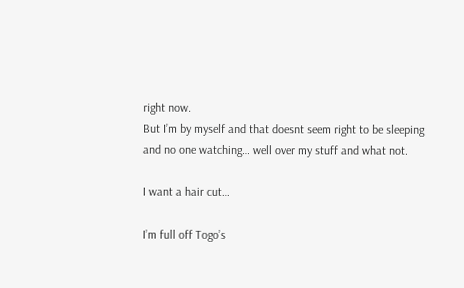right now.
But I’m by myself and that doesnt seem right to be sleeping and no one watching… well over my stuff and what not.

I want a hair cut…

I’m full off Togo’s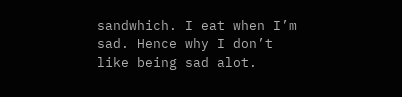sandwhich. I eat when I’m sad. Hence why I don’t like being sad alot.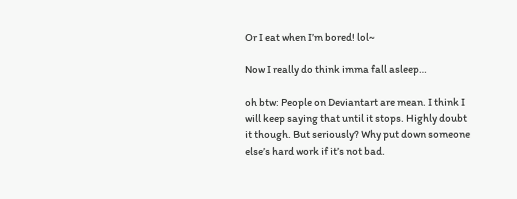Or I eat when I’m bored! lol~

Now I really do think imma fall asleep…

oh btw: People on Deviantart are mean. I think I will keep saying that until it stops. Highly doubt it though. But seriously? Why put down someone else’s hard work if it’s not bad.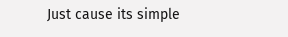Just cause its simple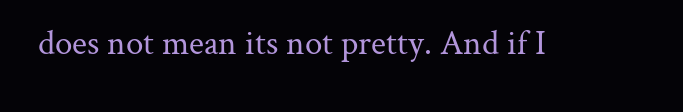does not mean its not pretty. And if I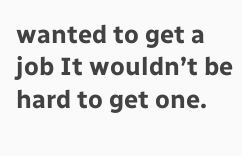wanted to get a job It wouldn’t be hard to get one.